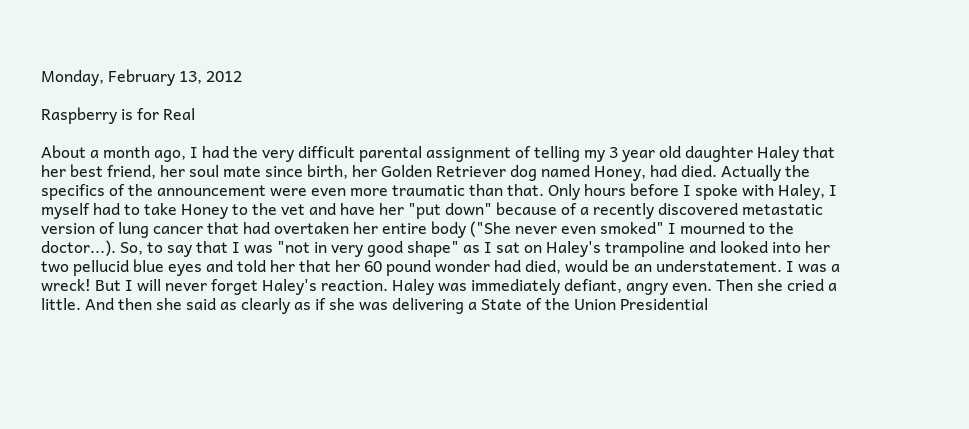Monday, February 13, 2012

Raspberry is for Real

About a month ago, I had the very difficult parental assignment of telling my 3 year old daughter Haley that her best friend, her soul mate since birth, her Golden Retriever dog named Honey, had died. Actually the specifics of the announcement were even more traumatic than that. Only hours before I spoke with Haley, I myself had to take Honey to the vet and have her "put down" because of a recently discovered metastatic version of lung cancer that had overtaken her entire body ("She never even smoked" I mourned to the doctor...). So, to say that I was "not in very good shape" as I sat on Haley's trampoline and looked into her two pellucid blue eyes and told her that her 60 pound wonder had died, would be an understatement. I was a wreck! But I will never forget Haley's reaction. Haley was immediately defiant, angry even. Then she cried a little. And then she said as clearly as if she was delivering a State of the Union Presidential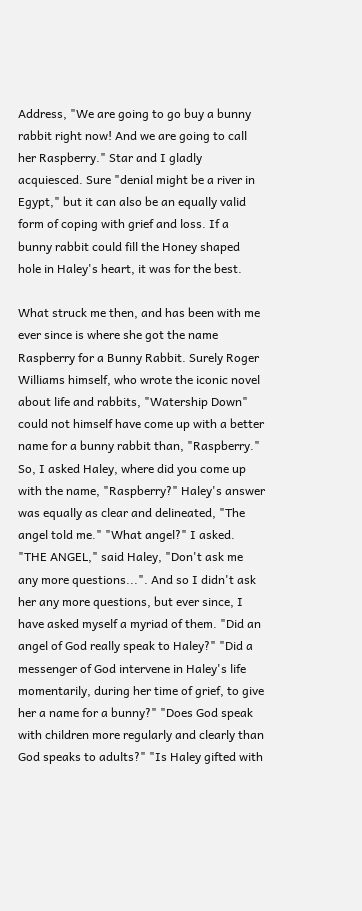Address, "We are going to go buy a bunny rabbit right now! And we are going to call her Raspberry." Star and I gladly acquiesced. Sure "denial might be a river in Egypt," but it can also be an equally valid form of coping with grief and loss. If a bunny rabbit could fill the Honey shaped hole in Haley's heart, it was for the best.

What struck me then, and has been with me ever since is where she got the name Raspberry for a Bunny Rabbit. Surely Roger Williams himself, who wrote the iconic novel about life and rabbits, "Watership Down" could not himself have come up with a better name for a bunny rabbit than, "Raspberry." So, I asked Haley, where did you come up with the name, "Raspberry?" Haley's answer was equally as clear and delineated, "The angel told me." "What angel?" I asked. "THE ANGEL," said Haley, "Don't ask me any more questions...". And so I didn't ask her any more questions, but ever since, I have asked myself a myriad of them. "Did an angel of God really speak to Haley?" "Did a messenger of God intervene in Haley's life momentarily, during her time of grief, to give her a name for a bunny?" "Does God speak with children more regularly and clearly than God speaks to adults?" "Is Haley gifted with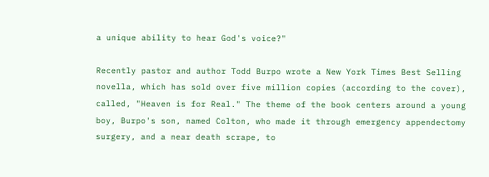a unique ability to hear God's voice?"

Recently pastor and author Todd Burpo wrote a New York Times Best Selling novella, which has sold over five million copies (according to the cover), called, "Heaven is for Real." The theme of the book centers around a young boy, Burpo's son, named Colton, who made it through emergency appendectomy surgery, and a near death scrape, to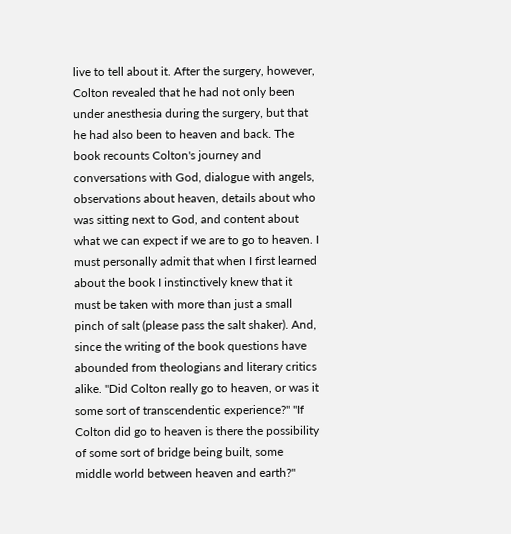live to tell about it. After the surgery, however, Colton revealed that he had not only been under anesthesia during the surgery, but that he had also been to heaven and back. The book recounts Colton's journey and conversations with God, dialogue with angels, observations about heaven, details about who was sitting next to God, and content about what we can expect if we are to go to heaven. I must personally admit that when I first learned about the book I instinctively knew that it must be taken with more than just a small pinch of salt (please pass the salt shaker). And, since the writing of the book questions have abounded from theologians and literary critics alike. "Did Colton really go to heaven, or was it some sort of transcendentic experience?" "If Colton did go to heaven is there the possibility of some sort of bridge being built, some middle world between heaven and earth?"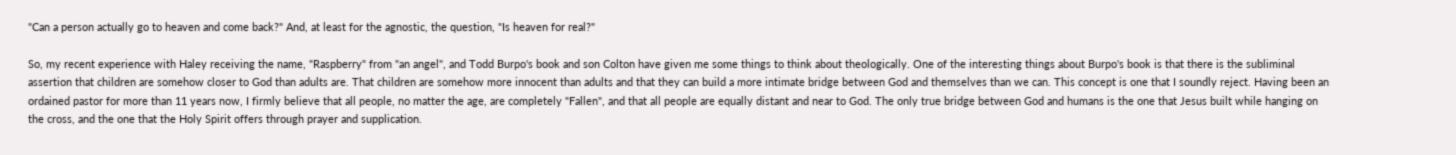"Can a person actually go to heaven and come back?" And, at least for the agnostic, the question, "Is heaven for real?"

So, my recent experience with Haley receiving the name, "Raspberry" from "an angel", and Todd Burpo's book and son Colton have given me some things to think about theologically. One of the interesting things about Burpo's book is that there is the subliminal assertion that children are somehow closer to God than adults are. That children are somehow more innocent than adults and that they can build a more intimate bridge between God and themselves than we can. This concept is one that I soundly reject. Having been an ordained pastor for more than 11 years now, I firmly believe that all people, no matter the age, are completely "Fallen", and that all people are equally distant and near to God. The only true bridge between God and humans is the one that Jesus built while hanging on the cross, and the one that the Holy Spirit offers through prayer and supplication.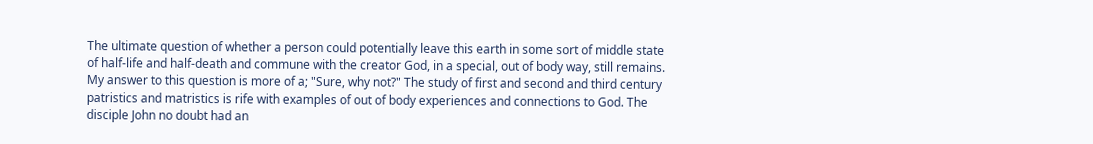The ultimate question of whether a person could potentially leave this earth in some sort of middle state of half-life and half-death and commune with the creator God, in a special, out of body way, still remains. My answer to this question is more of a; "Sure, why not?" The study of first and second and third century patristics and matristics is rife with examples of out of body experiences and connections to God. The disciple John no doubt had an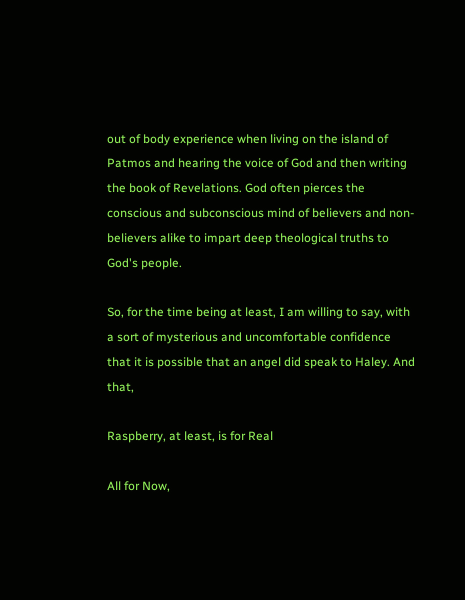out of body experience when living on the island of Patmos and hearing the voice of God and then writing the book of Revelations. God often pierces the conscious and subconscious mind of believers and non-believers alike to impart deep theological truths to God's people.

So, for the time being at least, I am willing to say, with a sort of mysterious and uncomfortable confidence that it is possible that an angel did speak to Haley. And that,

Raspberry, at least, is for Real

All for Now,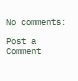No comments:

Post a Comment